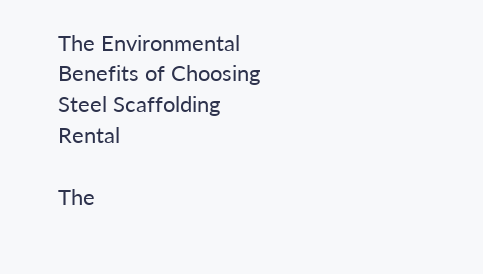The Environmental Benefits of Choosing Steel Scaffolding Rental

The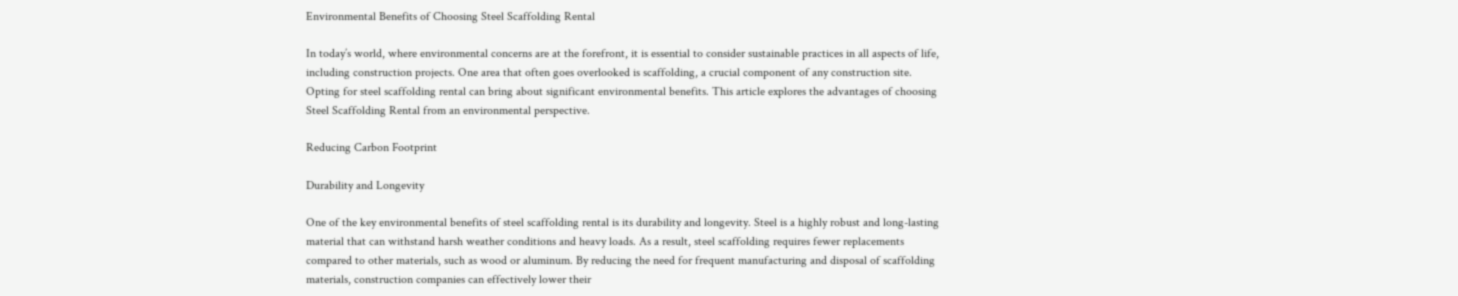Environmental Benefits of Choosing Steel Scaffolding Rental

In today’s world, where environmental concerns are at the forefront, it is essential to consider sustainable practices in all aspects of life, including construction projects. One area that often goes overlooked is scaffolding, a crucial component of any construction site. Opting for steel scaffolding rental can bring about significant environmental benefits. This article explores the advantages of choosing Steel Scaffolding Rental from an environmental perspective.

Reducing Carbon Footprint

Durability and Longevity

One of the key environmental benefits of steel scaffolding rental is its durability and longevity. Steel is a highly robust and long-lasting material that can withstand harsh weather conditions and heavy loads. As a result, steel scaffolding requires fewer replacements compared to other materials, such as wood or aluminum. By reducing the need for frequent manufacturing and disposal of scaffolding materials, construction companies can effectively lower their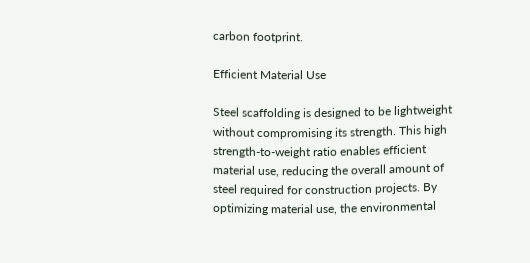carbon footprint.

Efficient Material Use

Steel scaffolding is designed to be lightweight without compromising its strength. This high strength-to-weight ratio enables efficient material use, reducing the overall amount of steel required for construction projects. By optimizing material use, the environmental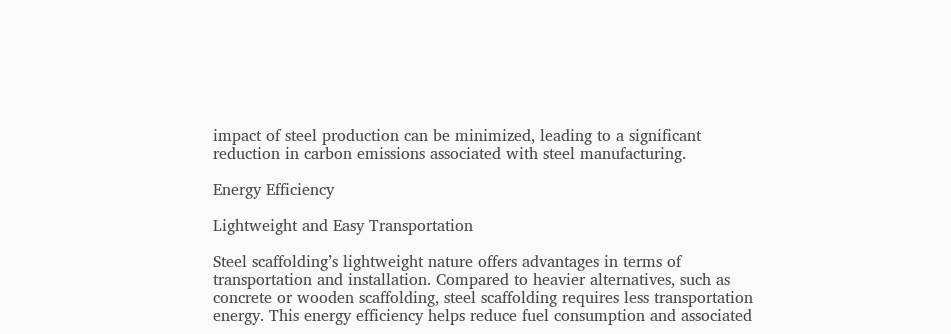impact of steel production can be minimized, leading to a significant reduction in carbon emissions associated with steel manufacturing.

Energy Efficiency

Lightweight and Easy Transportation

Steel scaffolding’s lightweight nature offers advantages in terms of transportation and installation. Compared to heavier alternatives, such as concrete or wooden scaffolding, steel scaffolding requires less transportation energy. This energy efficiency helps reduce fuel consumption and associated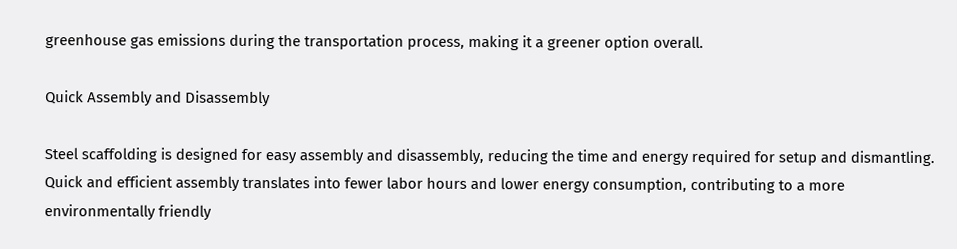greenhouse gas emissions during the transportation process, making it a greener option overall.

Quick Assembly and Disassembly

Steel scaffolding is designed for easy assembly and disassembly, reducing the time and energy required for setup and dismantling. Quick and efficient assembly translates into fewer labor hours and lower energy consumption, contributing to a more environmentally friendly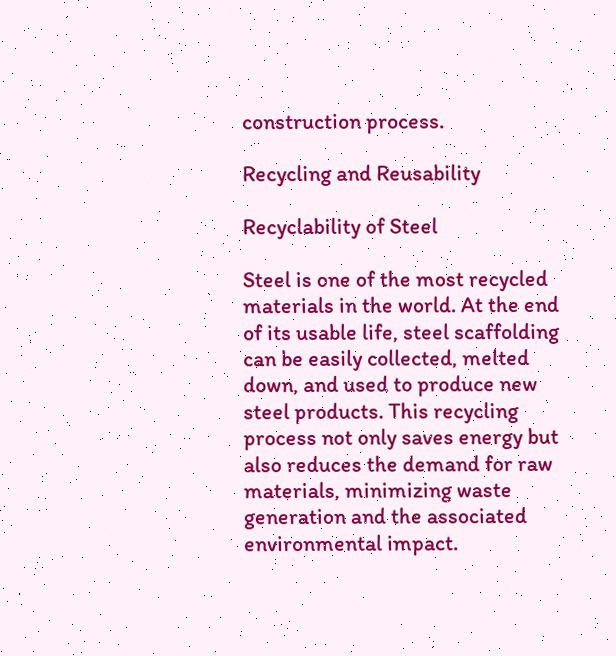construction process.

Recycling and Reusability

Recyclability of Steel

Steel is one of the most recycled materials in the world. At the end of its usable life, steel scaffolding can be easily collected, melted down, and used to produce new steel products. This recycling process not only saves energy but also reduces the demand for raw materials, minimizing waste generation and the associated environmental impact.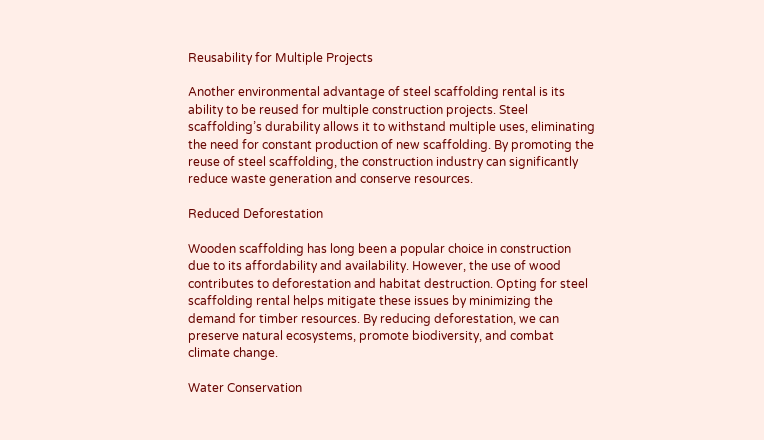Reusability for Multiple Projects

Another environmental advantage of steel scaffolding rental is its ability to be reused for multiple construction projects. Steel scaffolding’s durability allows it to withstand multiple uses, eliminating the need for constant production of new scaffolding. By promoting the reuse of steel scaffolding, the construction industry can significantly reduce waste generation and conserve resources.

Reduced Deforestation

Wooden scaffolding has long been a popular choice in construction due to its affordability and availability. However, the use of wood contributes to deforestation and habitat destruction. Opting for steel scaffolding rental helps mitigate these issues by minimizing the demand for timber resources. By reducing deforestation, we can preserve natural ecosystems, promote biodiversity, and combat climate change.

Water Conservation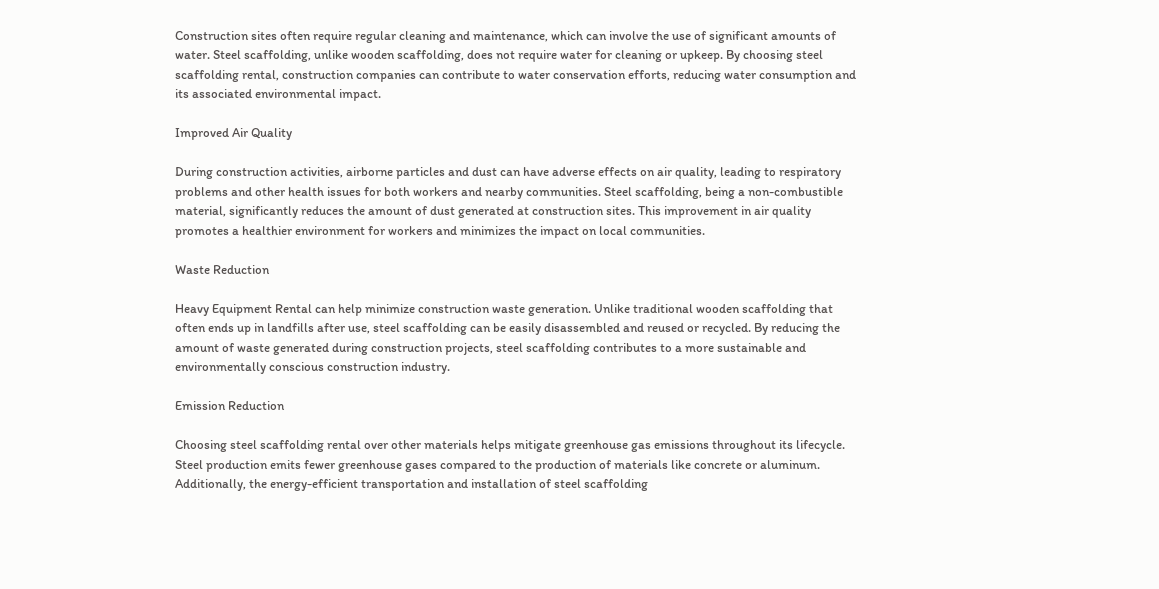Construction sites often require regular cleaning and maintenance, which can involve the use of significant amounts of water. Steel scaffolding, unlike wooden scaffolding, does not require water for cleaning or upkeep. By choosing steel scaffolding rental, construction companies can contribute to water conservation efforts, reducing water consumption and its associated environmental impact.

Improved Air Quality

During construction activities, airborne particles and dust can have adverse effects on air quality, leading to respiratory problems and other health issues for both workers and nearby communities. Steel scaffolding, being a non-combustible material, significantly reduces the amount of dust generated at construction sites. This improvement in air quality promotes a healthier environment for workers and minimizes the impact on local communities.

Waste Reduction

Heavy Equipment Rental can help minimize construction waste generation. Unlike traditional wooden scaffolding that often ends up in landfills after use, steel scaffolding can be easily disassembled and reused or recycled. By reducing the amount of waste generated during construction projects, steel scaffolding contributes to a more sustainable and environmentally conscious construction industry.

Emission Reduction

Choosing steel scaffolding rental over other materials helps mitigate greenhouse gas emissions throughout its lifecycle. Steel production emits fewer greenhouse gases compared to the production of materials like concrete or aluminum. Additionally, the energy-efficient transportation and installation of steel scaffolding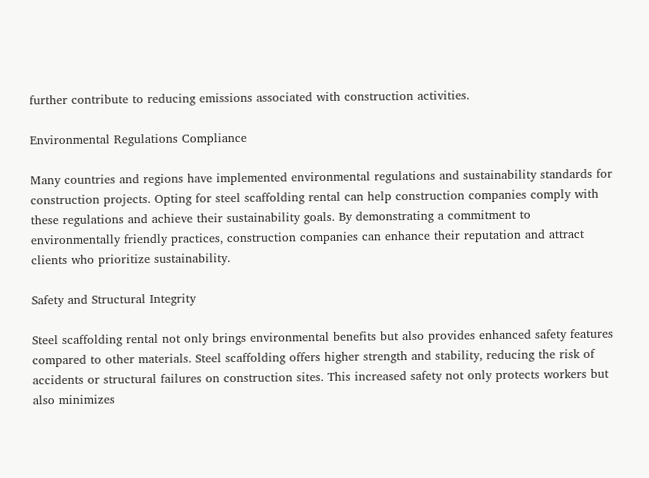further contribute to reducing emissions associated with construction activities.

Environmental Regulations Compliance

Many countries and regions have implemented environmental regulations and sustainability standards for construction projects. Opting for steel scaffolding rental can help construction companies comply with these regulations and achieve their sustainability goals. By demonstrating a commitment to environmentally friendly practices, construction companies can enhance their reputation and attract clients who prioritize sustainability.

Safety and Structural Integrity

Steel scaffolding rental not only brings environmental benefits but also provides enhanced safety features compared to other materials. Steel scaffolding offers higher strength and stability, reducing the risk of accidents or structural failures on construction sites. This increased safety not only protects workers but also minimizes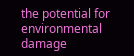the potential for environmental damage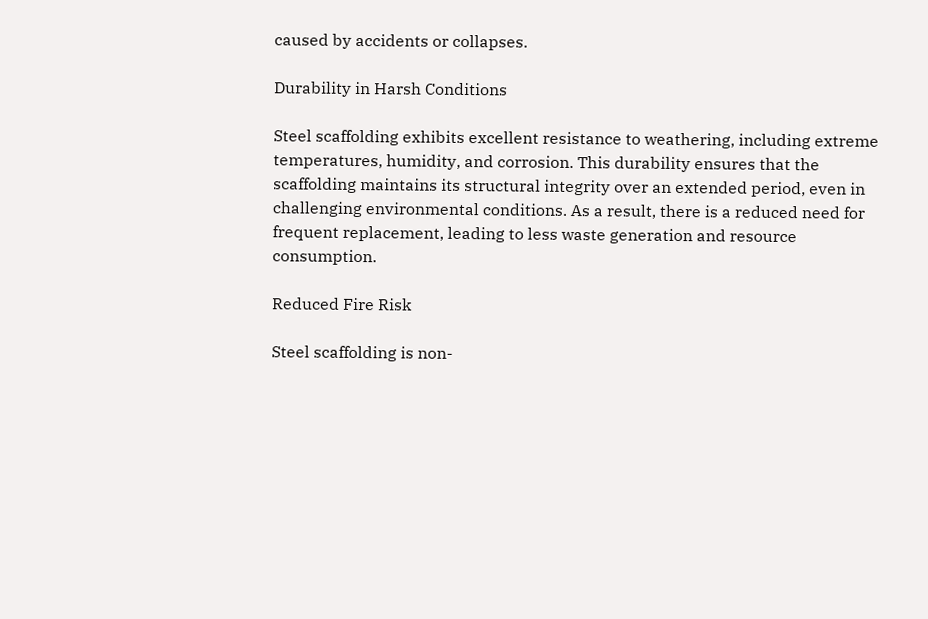caused by accidents or collapses.

Durability in Harsh Conditions

Steel scaffolding exhibits excellent resistance to weathering, including extreme temperatures, humidity, and corrosion. This durability ensures that the scaffolding maintains its structural integrity over an extended period, even in challenging environmental conditions. As a result, there is a reduced need for frequent replacement, leading to less waste generation and resource consumption.

Reduced Fire Risk

Steel scaffolding is non-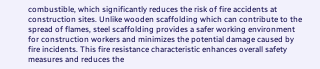combustible, which significantly reduces the risk of fire accidents at construction sites. Unlike wooden scaffolding which can contribute to the spread of flames, steel scaffolding provides a safer working environment for construction workers and minimizes the potential damage caused by fire incidents. This fire resistance characteristic enhances overall safety measures and reduces the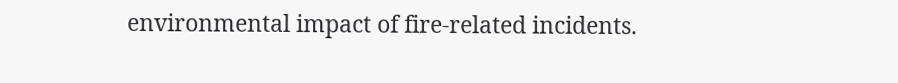environmental impact of fire-related incidents.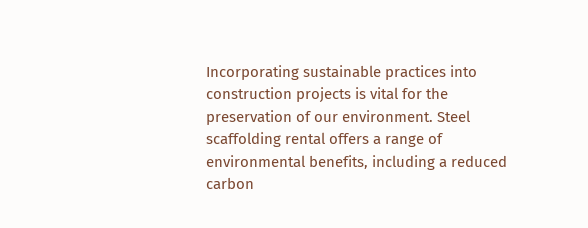Incorporating sustainable practices into construction projects is vital for the preservation of our environment. Steel scaffolding rental offers a range of environmental benefits, including a reduced carbon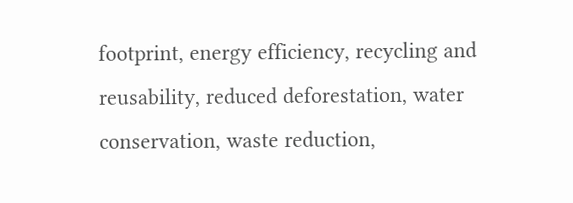footprint, energy efficiency, recycling and reusability, reduced deforestation, water conservation, waste reduction,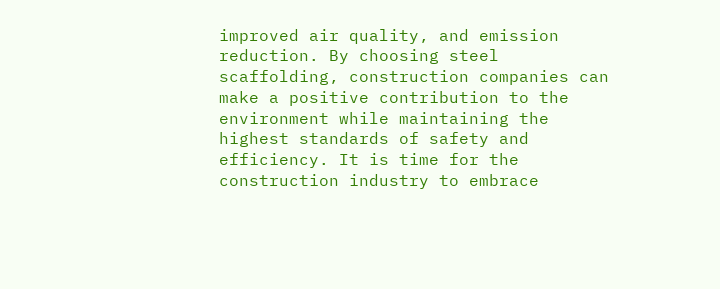improved air quality, and emission reduction. By choosing steel scaffolding, construction companies can make a positive contribution to the environment while maintaining the highest standards of safety and efficiency. It is time for the construction industry to embrace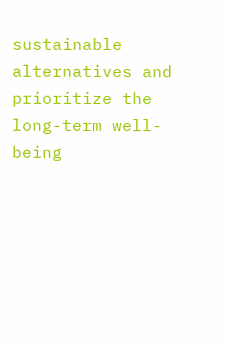sustainable alternatives and prioritize the long-term well-being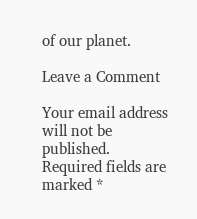of our planet.

Leave a Comment

Your email address will not be published. Required fields are marked *